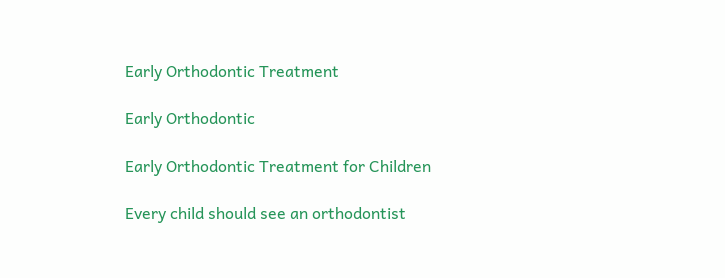Early Orthodontic Treatment

Early Orthodontic

Early Orthodontic Treatment for Children

Every child should see an orthodontist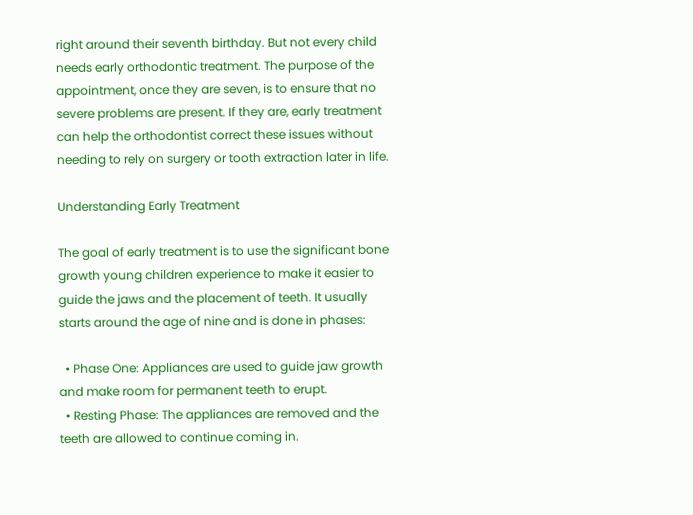right around their seventh birthday. But not every child needs early orthodontic treatment. The purpose of the appointment, once they are seven, is to ensure that no severe problems are present. If they are, early treatment can help the orthodontist correct these issues without needing to rely on surgery or tooth extraction later in life.

Understanding Early Treatment

The goal of early treatment is to use the significant bone growth young children experience to make it easier to guide the jaws and the placement of teeth. It usually starts around the age of nine and is done in phases:

  • Phase One: Appliances are used to guide jaw growth and make room for permanent teeth to erupt.
  • Resting Phase: The appliances are removed and the teeth are allowed to continue coming in.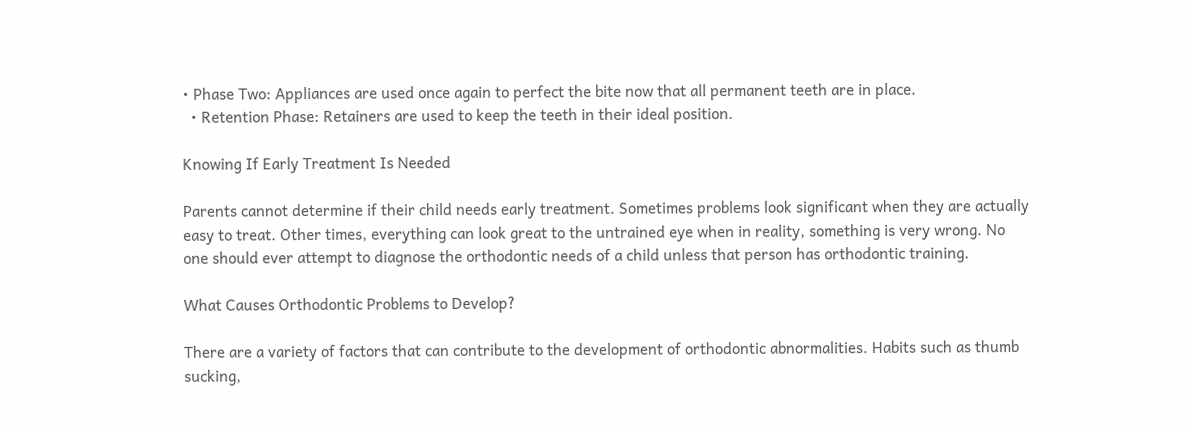• Phase Two: Appliances are used once again to perfect the bite now that all permanent teeth are in place.
  • Retention Phase: Retainers are used to keep the teeth in their ideal position.

Knowing If Early Treatment Is Needed

Parents cannot determine if their child needs early treatment. Sometimes problems look significant when they are actually easy to treat. Other times, everything can look great to the untrained eye when in reality, something is very wrong. No one should ever attempt to diagnose the orthodontic needs of a child unless that person has orthodontic training.

What Causes Orthodontic Problems to Develop?

There are a variety of factors that can contribute to the development of orthodontic abnormalities. Habits such as thumb sucking,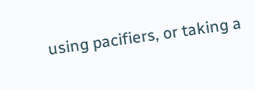using pacifiers, or taking a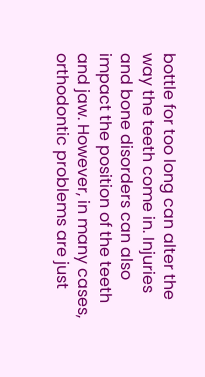bottle for too long can alter the way the teeth come in. Injuries and bone disorders can also impact the position of the teeth and jaw. However, in many cases, orthodontic problems are just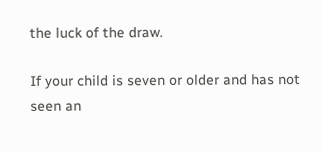the luck of the draw.

If your child is seven or older and has not seen an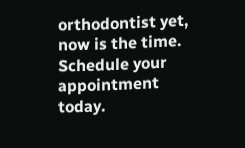orthodontist yet, now is the time. Schedule your appointment today.